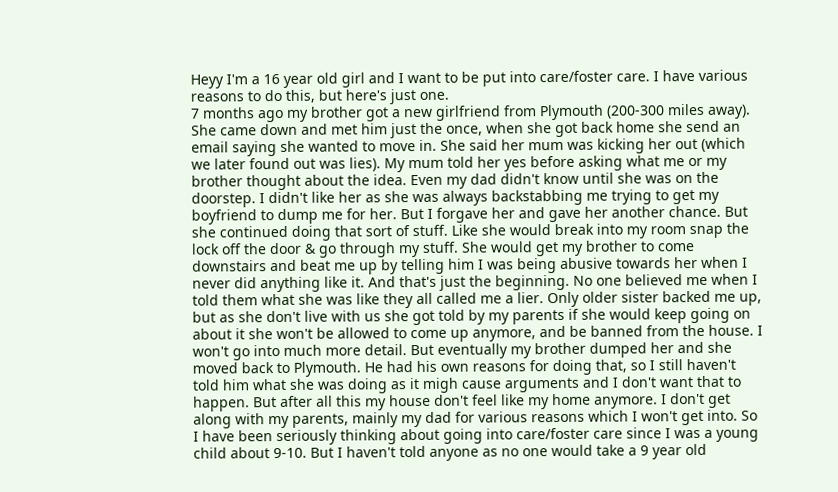Heyy I'm a 16 year old girl and I want to be put into care/foster care. I have various reasons to do this, but here's just one.
7 months ago my brother got a new girlfriend from Plymouth (200-300 miles away). She came down and met him just the once, when she got back home she send an email saying she wanted to move in. She said her mum was kicking her out (which we later found out was lies). My mum told her yes before asking what me or my brother thought about the idea. Even my dad didn't know until she was on the doorstep. I didn't like her as she was always backstabbing me trying to get my boyfriend to dump me for her. But I forgave her and gave her another chance. But she continued doing that sort of stuff. Like she would break into my room snap the lock off the door & go through my stuff. She would get my brother to come downstairs and beat me up by telling him I was being abusive towards her when I never did anything like it. And that's just the beginning. No one believed me when I told them what she was like they all called me a lier. Only older sister backed me up, but as she don't live with us she got told by my parents if she would keep going on about it she won't be allowed to come up anymore, and be banned from the house. I won't go into much more detail. But eventually my brother dumped her and she moved back to Plymouth. He had his own reasons for doing that, so I still haven't told him what she was doing as it migh cause arguments and I don't want that to happen. But after all this my house don't feel like my home anymore. I don't get along with my parents, mainly my dad for various reasons which I won't get into. So I have been seriously thinking about going into care/foster care since I was a young child about 9-10. But I haven't told anyone as no one would take a 9 year old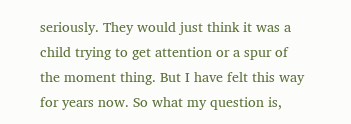seriously. They would just think it was a child trying to get attention or a spur of the moment thing. But I have felt this way for years now. So what my question is,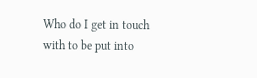Who do I get in touch with to be put into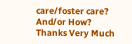care/foster care? And/or How?
Thanks Very Much